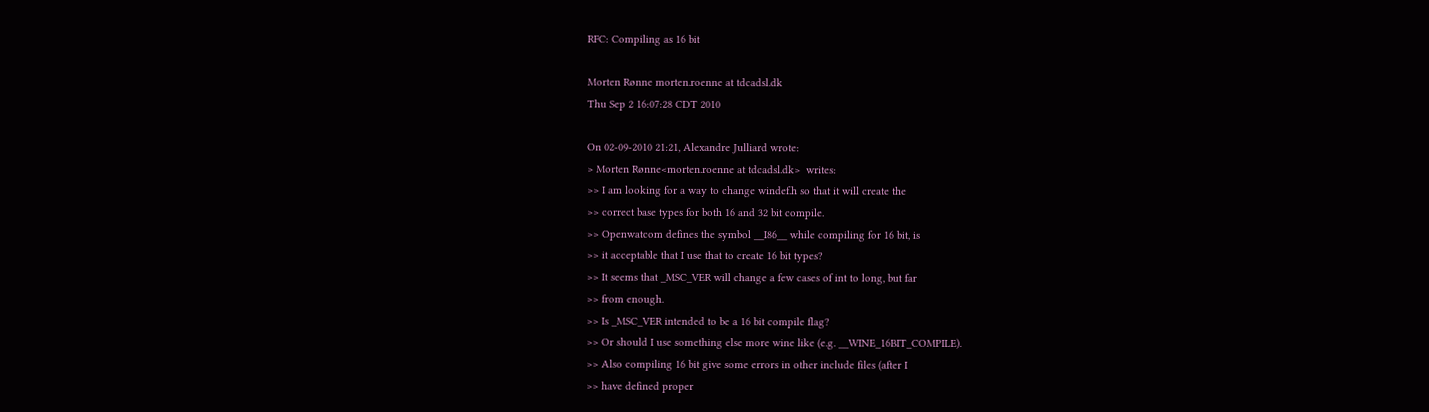RFC: Compiling as 16 bit

Morten Rønne morten.roenne at tdcadsl.dk
Thu Sep 2 16:07:28 CDT 2010

On 02-09-2010 21:21, Alexandre Julliard wrote:
> Morten Rønne<morten.roenne at tdcadsl.dk>  writes:
>> I am looking for a way to change windef.h so that it will create the
>> correct base types for both 16 and 32 bit compile.
>> Openwatcom defines the symbol __I86__ while compiling for 16 bit, is
>> it acceptable that I use that to create 16 bit types?
>> It seems that _MSC_VER will change a few cases of int to long, but far
>> from enough.
>> Is _MSC_VER intended to be a 16 bit compile flag?
>> Or should I use something else more wine like (e.g. __WINE_16BIT_COMPILE).
>> Also compiling 16 bit give some errors in other include files (after I
>> have defined proper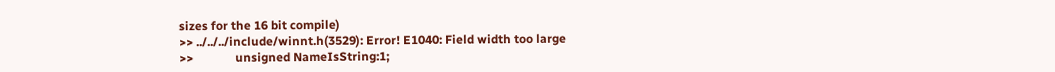sizes for the 16 bit compile)
>> ../../../include/winnt.h(3529): Error! E1040: Field width too large
>>              unsigned NameIsString:1;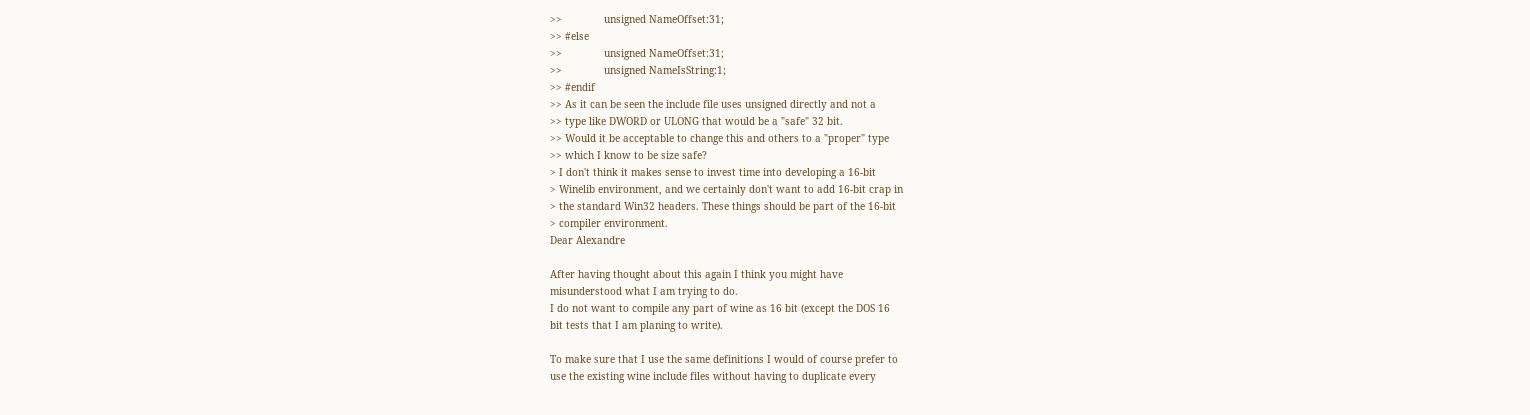>>              unsigned NameOffset:31;
>> #else
>>              unsigned NameOffset:31;
>>              unsigned NameIsString:1;
>> #endif
>> As it can be seen the include file uses unsigned directly and not a
>> type like DWORD or ULONG that would be a "safe" 32 bit.
>> Would it be acceptable to change this and others to a "proper" type
>> which I know to be size safe?
> I don't think it makes sense to invest time into developing a 16-bit
> Winelib environment, and we certainly don't want to add 16-bit crap in
> the standard Win32 headers. These things should be part of the 16-bit
> compiler environment.
Dear Alexandre

After having thought about this again I think you might have
misunderstood what I am trying to do.
I do not want to compile any part of wine as 16 bit (except the DOS 16
bit tests that I am planing to write).

To make sure that I use the same definitions I would of course prefer to
use the existing wine include files without having to duplicate every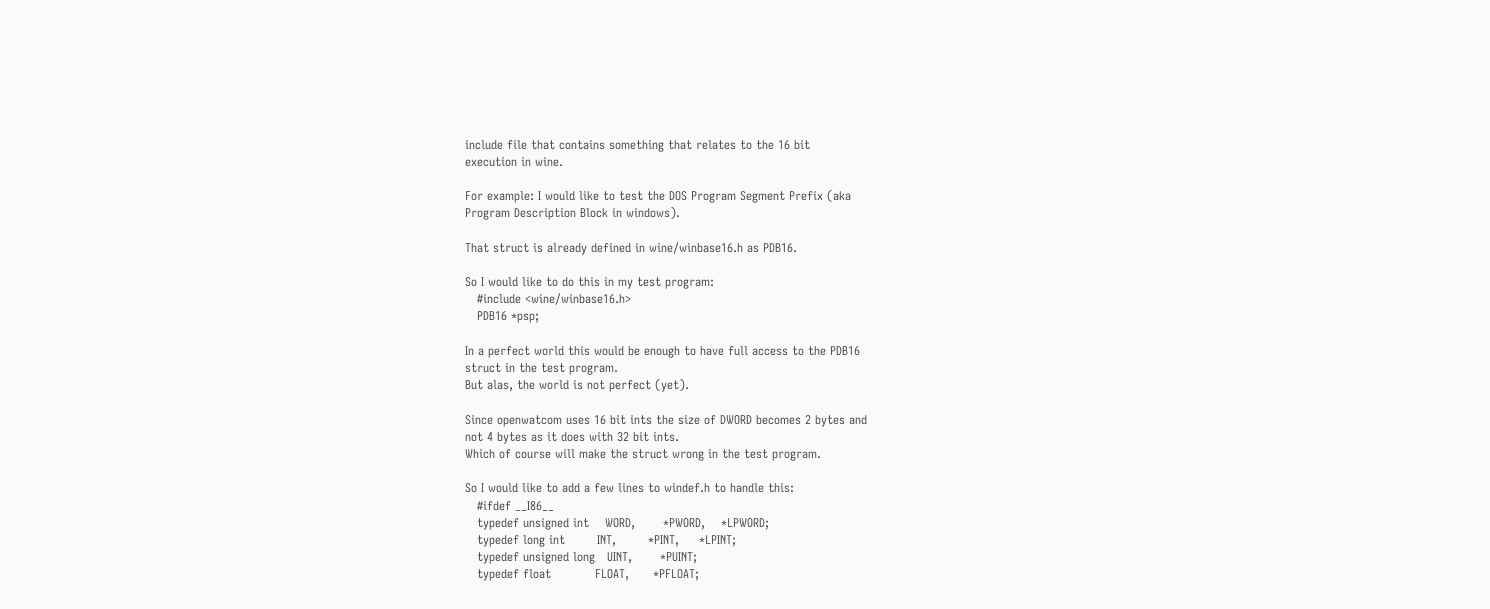include file that contains something that relates to the 16 bit
execution in wine.

For example: I would like to test the DOS Program Segment Prefix (aka
Program Description Block in windows).

That struct is already defined in wine/winbase16.h as PDB16.

So I would like to do this in my test program:
   #include <wine/winbase16.h>
   PDB16 *psp;

In a perfect world this would be enough to have full access to the PDB16
struct in the test program.
But alas, the world is not perfect (yet).

Since openwatcom uses 16 bit ints the size of DWORD becomes 2 bytes and
not 4 bytes as it does with 32 bit ints.
Which of course will make the struct wrong in the test program.

So I would like to add a few lines to windef.h to handle this:
   #ifdef __I86__
   typedef unsigned int    WORD,       *PWORD,    *LPWORD;
   typedef long int        INT,        *PINT,     *LPINT;
   typedef unsigned long   UINT,       *PUINT;
   typedef float           FLOAT,      *PFLOAT;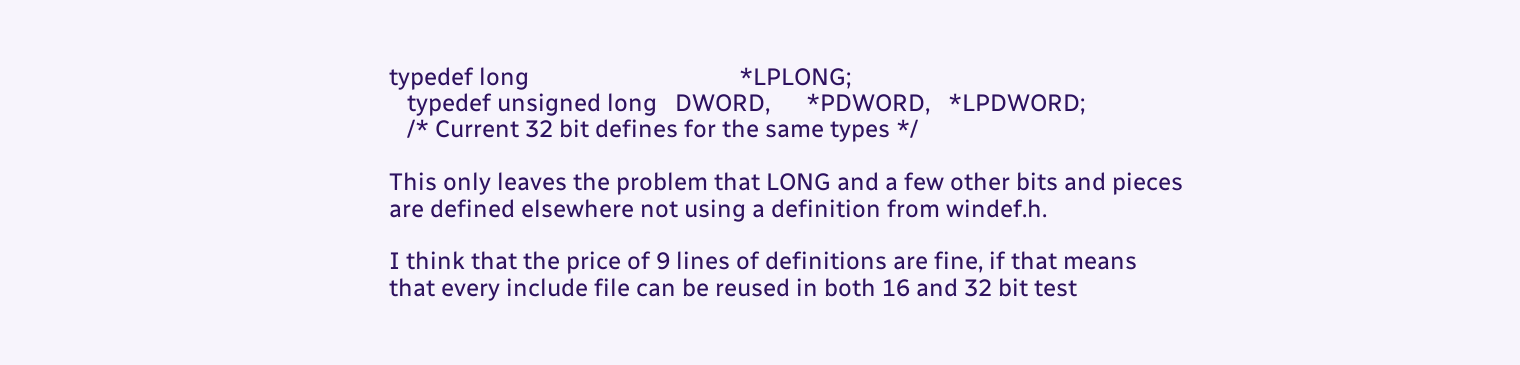typedef long                                   *LPLONG;
   typedef unsigned long   DWORD,      *PDWORD,   *LPDWORD;
   /* Current 32 bit defines for the same types */

This only leaves the problem that LONG and a few other bits and pieces
are defined elsewhere not using a definition from windef.h.

I think that the price of 9 lines of definitions are fine, if that means
that every include file can be reused in both 16 and 32 bit test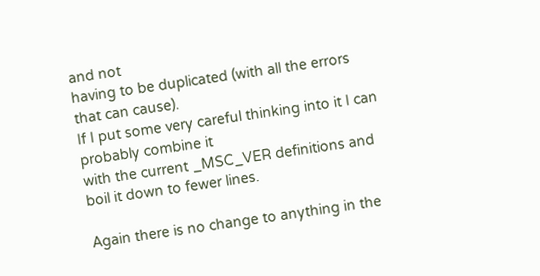and not
having to be duplicated (with all the errors that can cause).
If I put some very careful thinking into it I can probably combine it
with the current _MSC_VER definitions and boil it down to fewer lines.

Again there is no change to anything in the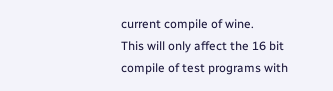current compile of wine.
This will only affect the 16 bit compile of test programs with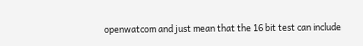openwatcom and just mean that the 16 bit test can include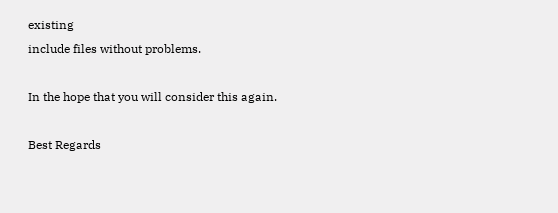existing
include files without problems.

In the hope that you will consider this again.

Best Regards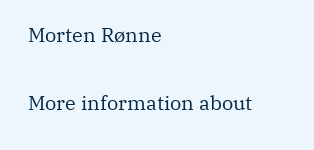Morten Rønne

More information about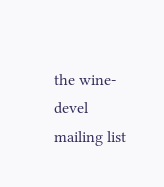the wine-devel mailing list